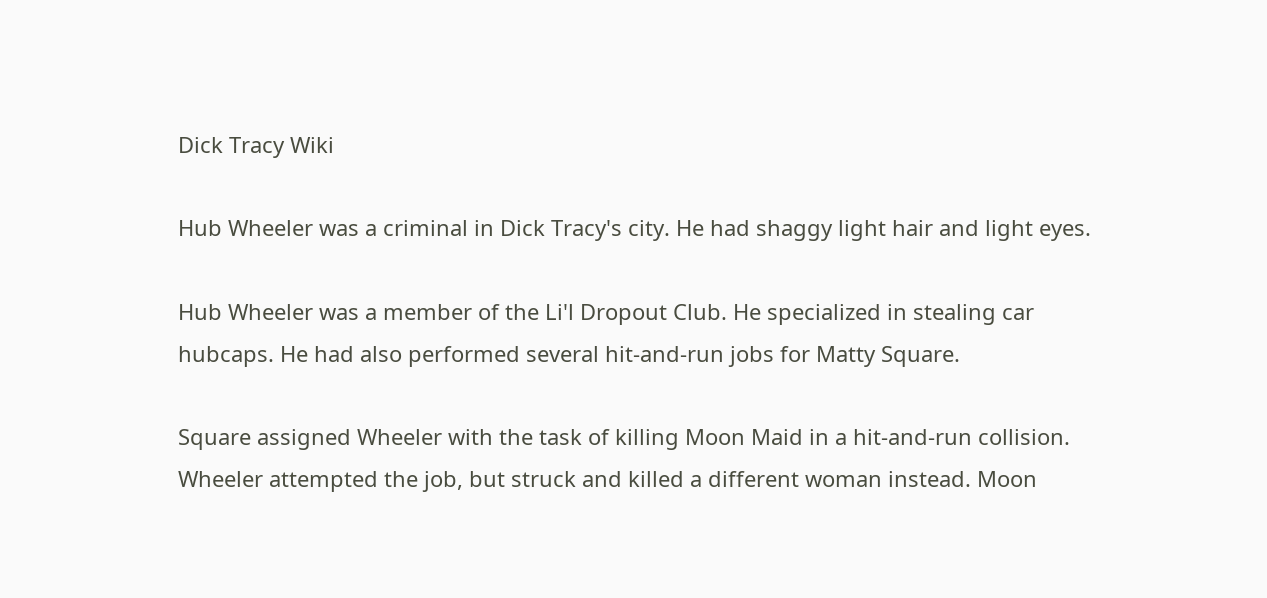Dick Tracy Wiki

Hub Wheeler was a criminal in Dick Tracy's city. He had shaggy light hair and light eyes.

Hub Wheeler was a member of the Li'l Dropout Club. He specialized in stealing car hubcaps. He had also performed several hit-and-run jobs for Matty Square.

Square assigned Wheeler with the task of killing Moon Maid in a hit-and-run collision. Wheeler attempted the job, but struck and killed a different woman instead. Moon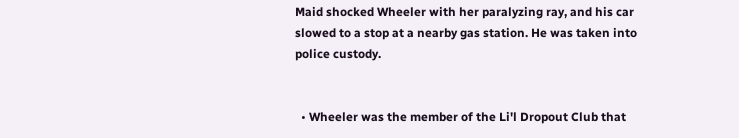Maid shocked Wheeler with her paralyzing ray, and his car slowed to a stop at a nearby gas station. He was taken into police custody.


  • Wheeler was the member of the Li'l Dropout Club that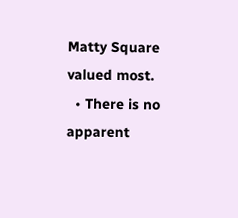Matty Square valued most.
  • There is no apparent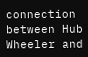connection between Hub Wheeler and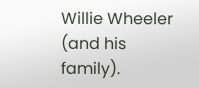Willie Wheeler (and his family).